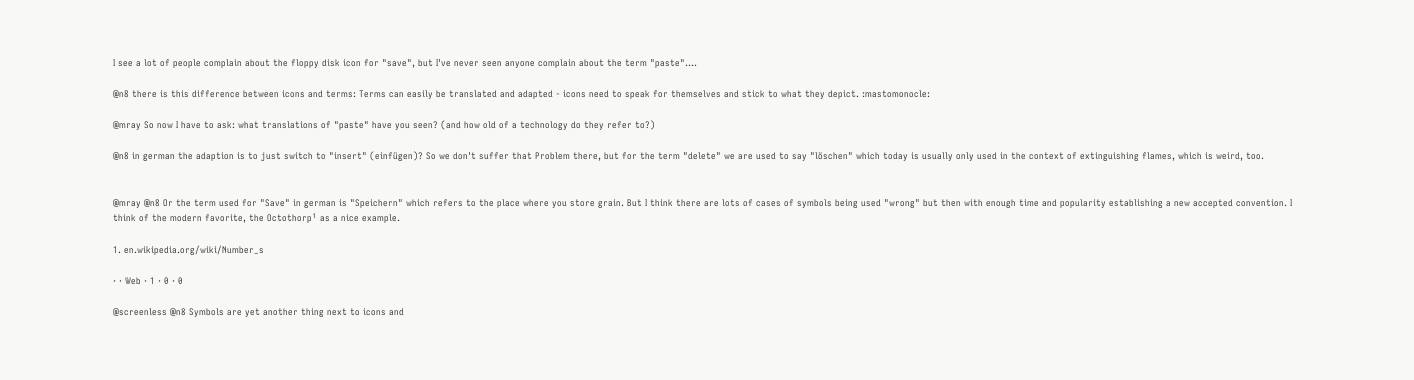I see a lot of people complain about the floppy disk icon for "save", but I've never seen anyone complain about the term "paste"....

@n8 there is this difference between icons and terms: Terms can easily be translated and adapted - icons need to speak for themselves and stick to what they depict. :mastomonocle:

@mray So now I have to ask: what translations of "paste" have you seen? (and how old of a technology do they refer to?)

@n8 in german the adaption is to just switch to "insert" (einfügen)? So we don't suffer that Problem there, but for the term "delete" we are used to say "löschen" which today is usually only used in the context of extinguishing flames, which is weird, too.


@mray @n8 Or the term used for "Save" in german is "Speichern" which refers to the place where you store grain. But I think there are lots of cases of symbols being used "wrong" but then with enough time and popularity establishing a new accepted convention. I think of the modern favorite, the Octothorp¹ as a nice example.

1. en.wikipedia.org/wiki/Number_s

· · Web · 1 · 0 · 0

@screenless @n8 Symbols are yet another thing next to icons and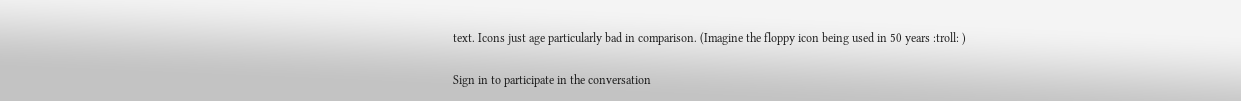text. Icons just age particularly bad in comparison. (Imagine the floppy icon being used in 50 years :troll: )

Sign in to participate in the conversation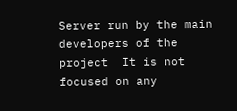Server run by the main developers of the project  It is not focused on any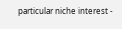particular niche interest -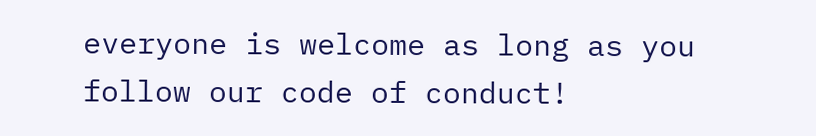everyone is welcome as long as you follow our code of conduct!